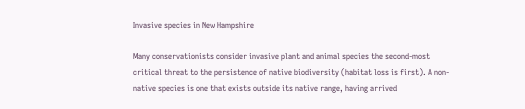Invasive species in New Hampshire

Many conservationists consider invasive plant and animal species the second-most critical threat to the persistence of native biodiversity (habitat loss is first). A non-native species is one that exists outside its native range, having arrived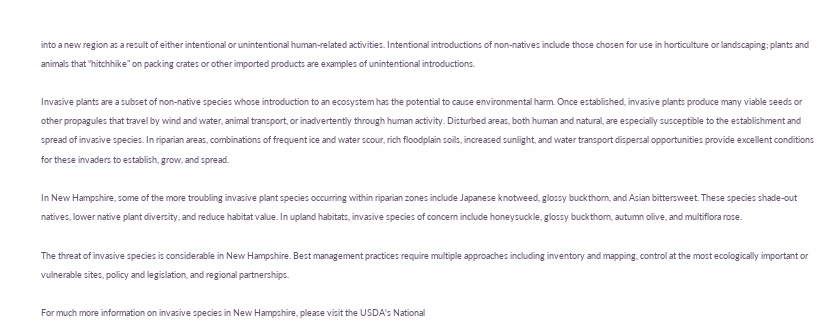into a new region as a result of either intentional or unintentional human-related activities. Intentional introductions of non-natives include those chosen for use in horticulture or landscaping; plants and animals that “hitchhike” on packing crates or other imported products are examples of unintentional introductions.

Invasive plants are a subset of non-native species whose introduction to an ecosystem has the potential to cause environmental harm. Once established, invasive plants produce many viable seeds or other propagules that travel by wind and water, animal transport, or inadvertently through human activity. Disturbed areas, both human and natural, are especially susceptible to the establishment and spread of invasive species. In riparian areas, combinations of frequent ice and water scour, rich floodplain soils, increased sunlight, and water transport dispersal opportunities provide excellent conditions for these invaders to establish, grow, and spread.

In New Hampshire, some of the more troubling invasive plant species occurring within riparian zones include Japanese knotweed, glossy buckthorn, and Asian bittersweet. These species shade-out natives, lower native plant diversity, and reduce habitat value. In upland habitats, invasive species of concern include honeysuckle, glossy buckthorn, autumn olive, and multiflora rose.

The threat of invasive species is considerable in New Hampshire. Best management practices require multiple approaches including inventory and mapping, control at the most ecologically important or vulnerable sites, policy and legislation, and regional partnerships.

For much more information on invasive species in New Hampshire, please visit the USDA's National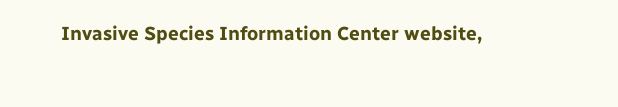Invasive Species Information Center website,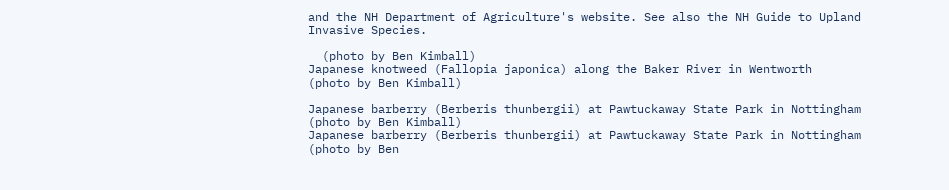and the NH Department of Agriculture's website. See also the NH Guide to Upland Invasive Species.

  (photo by Ben Kimball)
Japanese knotweed (Fallopia japonica) along the Baker River in Wentworth
(photo by Ben Kimball)

Japanese barberry (Berberis thunbergii) at Pawtuckaway State Park in Nottingham (photo by Ben Kimball)
Japanese barberry (Berberis thunbergii) at Pawtuckaway State Park in Nottingham
(photo by Ben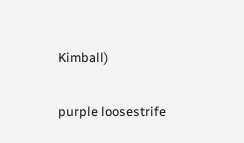Kimball)

purple loosestrife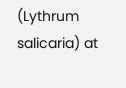(Lythrum salicaria) at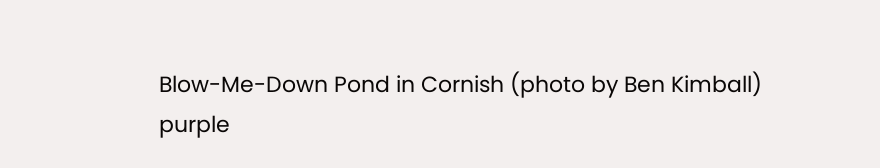Blow-Me-Down Pond in Cornish (photo by Ben Kimball)
purple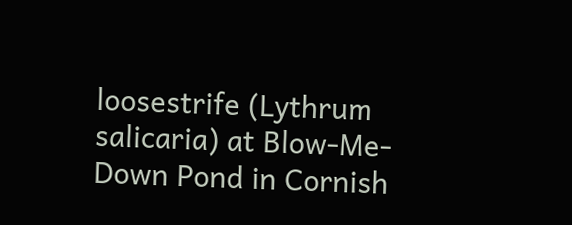loosestrife (Lythrum salicaria) at Blow-Me-Down Pond in Cornish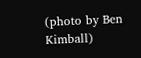(photo by Ben Kimball)